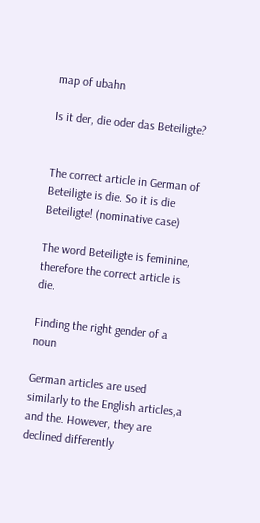map of ubahn

Is it der, die oder das Beteiligte?


The correct article in German of Beteiligte is die. So it is die Beteiligte! (nominative case)

The word Beteiligte is feminine, therefore the correct article is die.

Finding the right gender of a noun

German articles are used similarly to the English articles,a and the. However, they are declined differently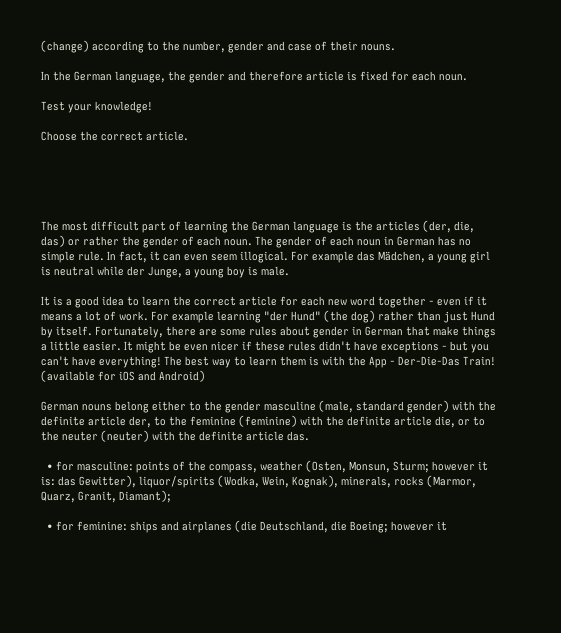(change) according to the number, gender and case of their nouns.

In the German language, the gender and therefore article is fixed for each noun.

Test your knowledge!

Choose the correct article.





The most difficult part of learning the German language is the articles (der, die, das) or rather the gender of each noun. The gender of each noun in German has no simple rule. In fact, it can even seem illogical. For example das Mädchen, a young girl is neutral while der Junge, a young boy is male.

It is a good idea to learn the correct article for each new word together - even if it means a lot of work. For example learning "der Hund" (the dog) rather than just Hund by itself. Fortunately, there are some rules about gender in German that make things a little easier. It might be even nicer if these rules didn't have exceptions - but you can't have everything! The best way to learn them is with the App - Der-Die-Das Train! (available for iOS and Android)

German nouns belong either to the gender masculine (male, standard gender) with the definite article der, to the feminine (feminine) with the definite article die, or to the neuter (neuter) with the definite article das.

  • for masculine: points of the compass, weather (Osten, Monsun, Sturm; however it is: das Gewitter), liquor/spirits (Wodka, Wein, Kognak), minerals, rocks (Marmor, Quarz, Granit, Diamant);

  • for feminine: ships and airplanes (die Deutschland, die Boeing; however it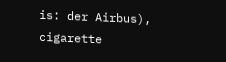is: der Airbus), cigarette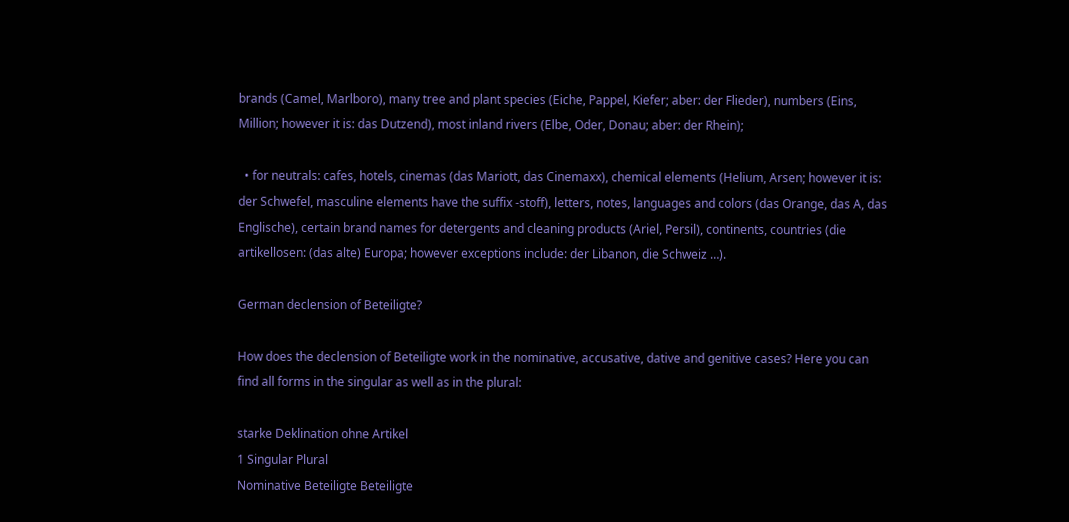brands (Camel, Marlboro), many tree and plant species (Eiche, Pappel, Kiefer; aber: der Flieder), numbers (Eins, Million; however it is: das Dutzend), most inland rivers (Elbe, Oder, Donau; aber: der Rhein);

  • for neutrals: cafes, hotels, cinemas (das Mariott, das Cinemaxx), chemical elements (Helium, Arsen; however it is: der Schwefel, masculine elements have the suffix -stoff), letters, notes, languages and colors (das Orange, das A, das Englische), certain brand names for detergents and cleaning products (Ariel, Persil), continents, countries (die artikellosen: (das alte) Europa; however exceptions include: der Libanon, die Schweiz …).

German declension of Beteiligte?

How does the declension of Beteiligte work in the nominative, accusative, dative and genitive cases? Here you can find all forms in the singular as well as in the plural:

starke Deklination ohne Artikel
1 Singular Plural
Nominative Beteiligte Beteiligte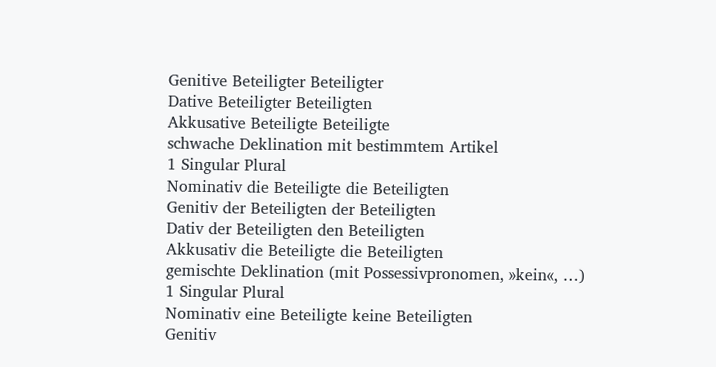Genitive Beteiligter Beteiligter
Dative Beteiligter Beteiligten
Akkusative Beteiligte Beteiligte
schwache Deklination mit bestimmtem Artikel
1 Singular Plural
Nominativ die Beteiligte die Beteiligten
Genitiv der Beteiligten der Beteiligten
Dativ der Beteiligten den Beteiligten
Akkusativ die Beteiligte die Beteiligten
gemischte Deklination (mit Possessivpronomen, »kein«, …)
1 Singular Plural
Nominativ eine Beteiligte keine Beteiligten
Genitiv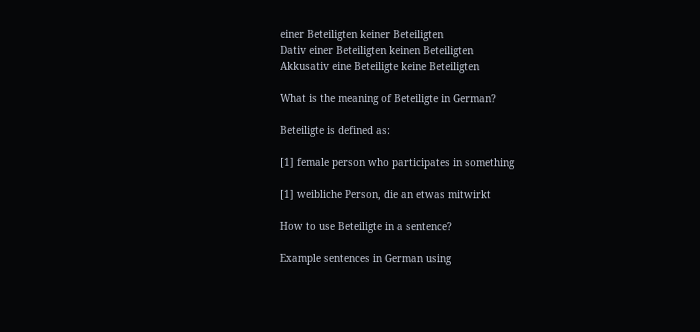einer Beteiligten keiner Beteiligten
Dativ einer Beteiligten keinen Beteiligten
Akkusativ eine Beteiligte keine Beteiligten

What is the meaning of Beteiligte in German?

Beteiligte is defined as:

[1] female person who participates in something

[1] weibliche Person, die an etwas mitwirkt

How to use Beteiligte in a sentence?

Example sentences in German using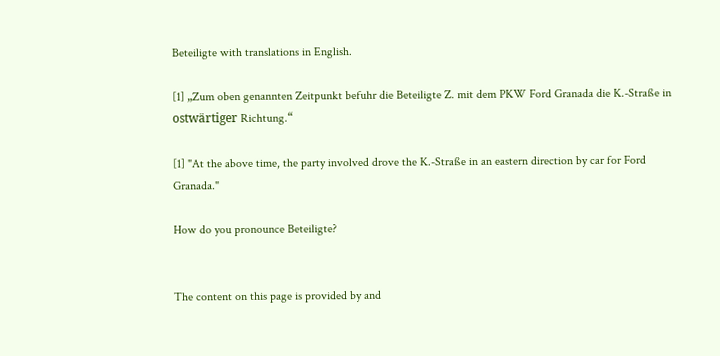Beteiligte with translations in English.

[1] „Zum oben genannten Zeitpunkt befuhr die Beteiligte Z. mit dem PKW Ford Granada die K.-Straße in ostwärtiger Richtung.“

[1] "At the above time, the party involved drove the K.-Straße in an eastern direction by car for Ford Granada."

How do you pronounce Beteiligte?


The content on this page is provided by and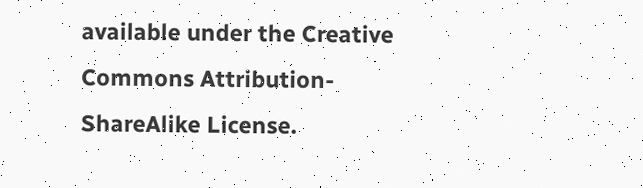available under the Creative Commons Attribution-ShareAlike License.